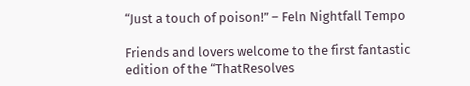“Just a touch of poison!” – Feln Nightfall Tempo

Friends and lovers welcome to the first fantastic edition of the “ThatResolves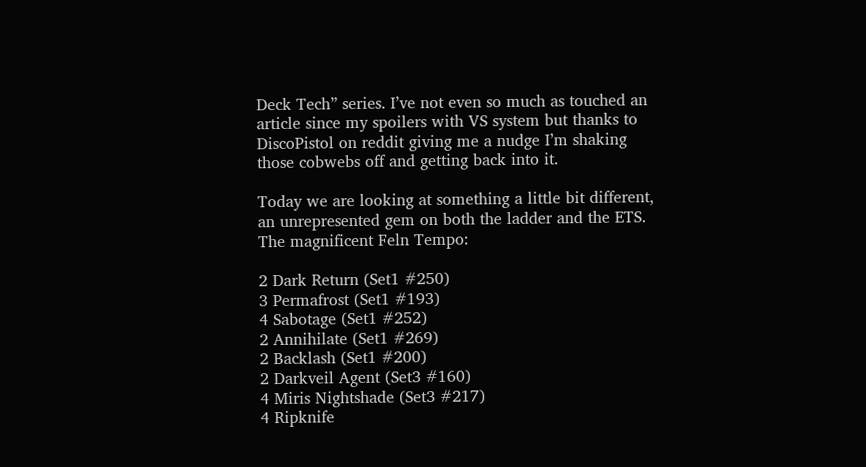Deck Tech” series. I’ve not even so much as touched an article since my spoilers with VS system but thanks to DiscoPistol on reddit giving me a nudge I’m shaking those cobwebs off and getting back into it.

Today we are looking at something a little bit different, an unrepresented gem on both the ladder and the ETS. The magnificent Feln Tempo:

2 Dark Return (Set1 #250)
3 Permafrost (Set1 #193)
4 Sabotage (Set1 #252)
2 Annihilate (Set1 #269)
2 Backlash (Set1 #200)
2 Darkveil Agent (Set3 #160)
4 Miris Nightshade (Set3 #217)
4 Ripknife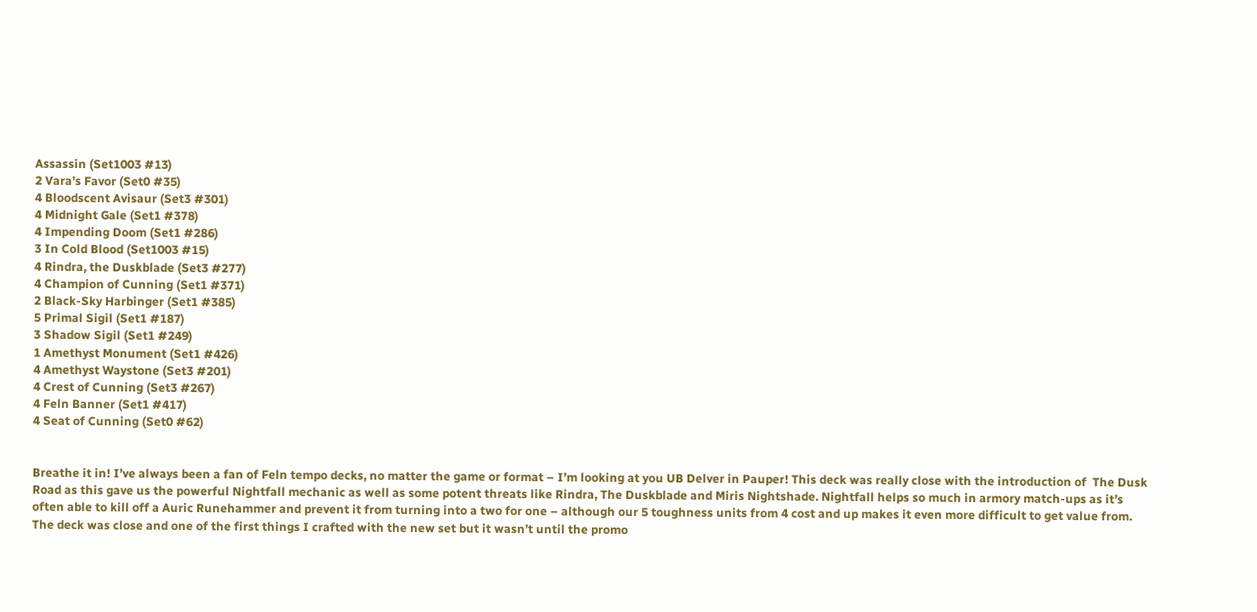Assassin (Set1003 #13)
2 Vara’s Favor (Set0 #35)
4 Bloodscent Avisaur (Set3 #301)
4 Midnight Gale (Set1 #378)
4 Impending Doom (Set1 #286)
3 In Cold Blood (Set1003 #15)
4 Rindra, the Duskblade (Set3 #277)
4 Champion of Cunning (Set1 #371)
2 Black-Sky Harbinger (Set1 #385)
5 Primal Sigil (Set1 #187)
3 Shadow Sigil (Set1 #249)
1 Amethyst Monument (Set1 #426)
4 Amethyst Waystone (Set3 #201)
4 Crest of Cunning (Set3 #267)
4 Feln Banner (Set1 #417)
4 Seat of Cunning (Set0 #62)


Breathe it in! I’ve always been a fan of Feln tempo decks, no matter the game or format – I’m looking at you UB Delver in Pauper! This deck was really close with the introduction of  The Dusk Road as this gave us the powerful Nightfall mechanic as well as some potent threats like Rindra, The Duskblade and Miris Nightshade. Nightfall helps so much in armory match-ups as it’s often able to kill off a Auric Runehammer and prevent it from turning into a two for one – although our 5 toughness units from 4 cost and up makes it even more difficult to get value from. The deck was close and one of the first things I crafted with the new set but it wasn’t until the promo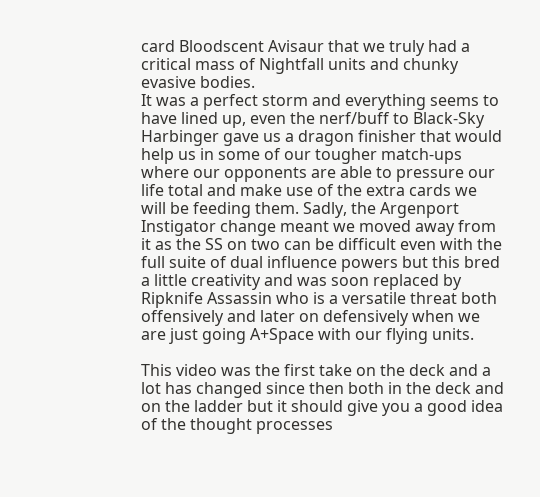card Bloodscent Avisaur that we truly had a critical mass of Nightfall units and chunky evasive bodies.
It was a perfect storm and everything seems to have lined up, even the nerf/buff to Black-Sky Harbinger gave us a dragon finisher that would help us in some of our tougher match-ups where our opponents are able to pressure our life total and make use of the extra cards we will be feeding them. Sadly, the Argenport Instigator change meant we moved away from it as the SS on two can be difficult even with the full suite of dual influence powers but this bred a little creativity and was soon replaced by Ripknife Assassin who is a versatile threat both offensively and later on defensively when we are just going A+Space with our flying units.

This video was the first take on the deck and a lot has changed since then both in the deck and on the ladder but it should give you a good idea of the thought processes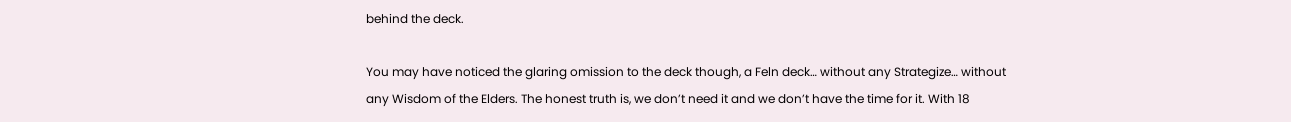behind the deck.

You may have noticed the glaring omission to the deck though, a Feln deck… without any Strategize… without any Wisdom of the Elders. The honest truth is, we don’t need it and we don’t have the time for it. With 18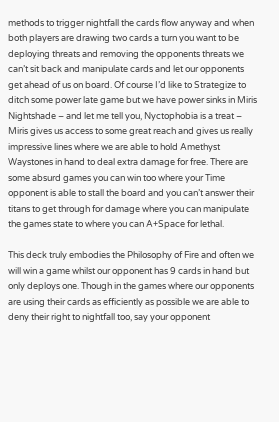methods to trigger nightfall the cards flow anyway and when both players are drawing two cards a turn you want to be deploying threats and removing the opponents threats we can’t sit back and manipulate cards and let our opponents get ahead of us on board. Of course I’d like to Strategize to ditch some power late game but we have power sinks in Miris Nightshade – and let me tell you, Nyctophobia is a treat – Miris gives us access to some great reach and gives us really impressive lines where we are able to hold Amethyst Waystones in hand to deal extra damage for free. There are some absurd games you can win too where your Time opponent is able to stall the board and you can’t answer their titans to get through for damage where you can manipulate the games state to where you can A+Space for lethal.

This deck truly embodies the Philosophy of Fire and often we will win a game whilst our opponent has 9 cards in hand but only deploys one. Though in the games where our opponents are using their cards as efficiently as possible we are able to deny their right to nightfall too, say your opponent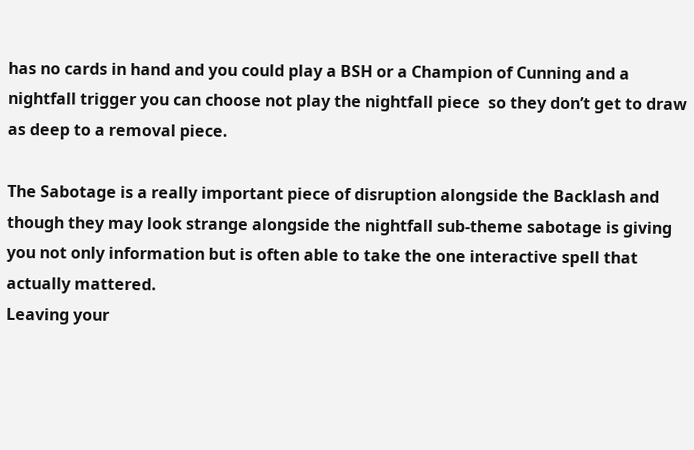has no cards in hand and you could play a BSH or a Champion of Cunning and a nightfall trigger you can choose not play the nightfall piece  so they don’t get to draw as deep to a removal piece.

The Sabotage is a really important piece of disruption alongside the Backlash and though they may look strange alongside the nightfall sub-theme sabotage is giving you not only information but is often able to take the one interactive spell that actually mattered.
Leaving your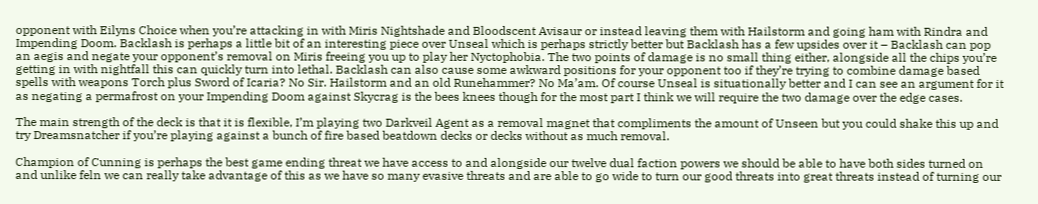opponent with Eilyns Choice when you’re attacking in with Miris Nightshade and Bloodscent Avisaur or instead leaving them with Hailstorm and going ham with Rindra and Impending Doom. Backlash is perhaps a little bit of an interesting piece over Unseal which is perhaps strictly better but Backlash has a few upsides over it – Backlash can pop an aegis and negate your opponent’s removal on Miris freeing you up to play her Nyctophobia. The two points of damage is no small thing either, alongside all the chips you’re getting in with nightfall this can quickly turn into lethal. Backlash can also cause some awkward positions for your opponent too if they’re trying to combine damage based spells with weapons Torch plus Sword of Icaria? No Sir. Hailstorm and an old Runehammer? No Ma’am. Of course Unseal is situationally better and I can see an argument for it as negating a permafrost on your Impending Doom against Skycrag is the bees knees though for the most part I think we will require the two damage over the edge cases.

The main strength of the deck is that it is flexible, I’m playing two Darkveil Agent as a removal magnet that compliments the amount of Unseen but you could shake this up and try Dreamsnatcher if you’re playing against a bunch of fire based beatdown decks or decks without as much removal.

Champion of Cunning is perhaps the best game ending threat we have access to and alongside our twelve dual faction powers we should be able to have both sides turned on and unlike feln we can really take advantage of this as we have so many evasive threats and are able to go wide to turn our good threats into great threats instead of turning our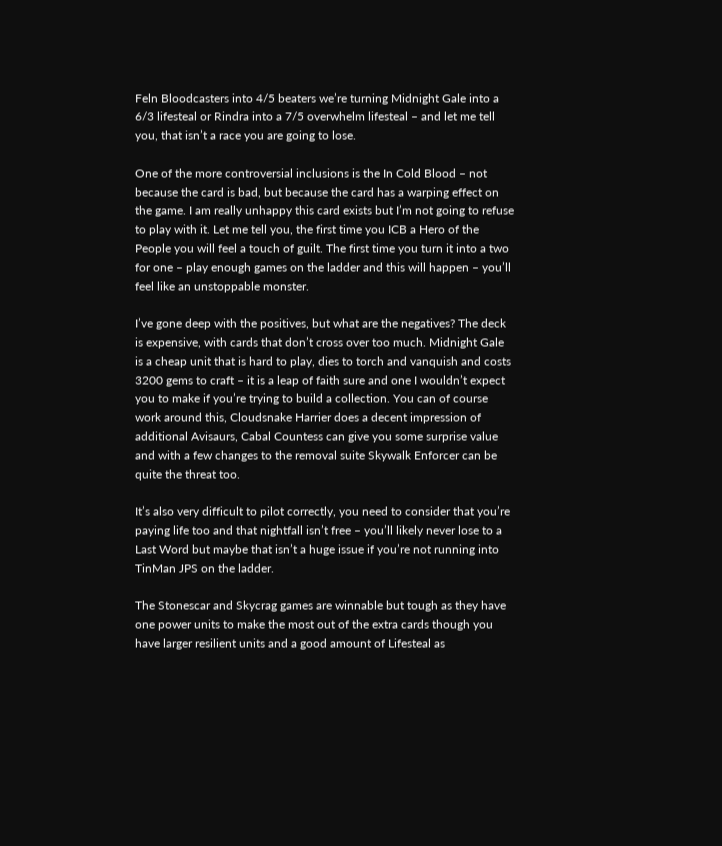Feln Bloodcasters into 4/5 beaters we’re turning Midnight Gale into a 6/3 lifesteal or Rindra into a 7/5 overwhelm lifesteal – and let me tell you, that isn’t a race you are going to lose.

One of the more controversial inclusions is the In Cold Blood – not because the card is bad, but because the card has a warping effect on the game. I am really unhappy this card exists but I’m not going to refuse to play with it. Let me tell you, the first time you ICB a Hero of the People you will feel a touch of guilt. The first time you turn it into a two for one – play enough games on the ladder and this will happen – you’ll feel like an unstoppable monster.

I’ve gone deep with the positives, but what are the negatives? The deck is expensive, with cards that don’t cross over too much. Midnight Gale is a cheap unit that is hard to play, dies to torch and vanquish and costs 3200 gems to craft – it is a leap of faith sure and one I wouldn’t expect you to make if you’re trying to build a collection. You can of course work around this, Cloudsnake Harrier does a decent impression of additional Avisaurs, Cabal Countess can give you some surprise value and with a few changes to the removal suite Skywalk Enforcer can be quite the threat too.

It’s also very difficult to pilot correctly, you need to consider that you’re paying life too and that nightfall isn’t free – you’ll likely never lose to a Last Word but maybe that isn’t a huge issue if you’re not running into TinMan JPS on the ladder.

The Stonescar and Skycrag games are winnable but tough as they have one power units to make the most out of the extra cards though you have larger resilient units and a good amount of Lifesteal as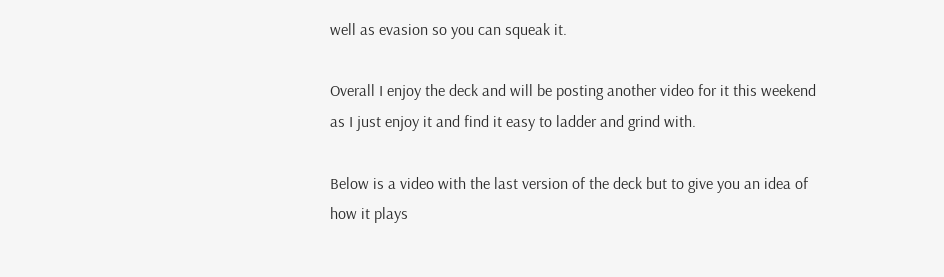well as evasion so you can squeak it.

Overall I enjoy the deck and will be posting another video for it this weekend as I just enjoy it and find it easy to ladder and grind with.

Below is a video with the last version of the deck but to give you an idea of how it plays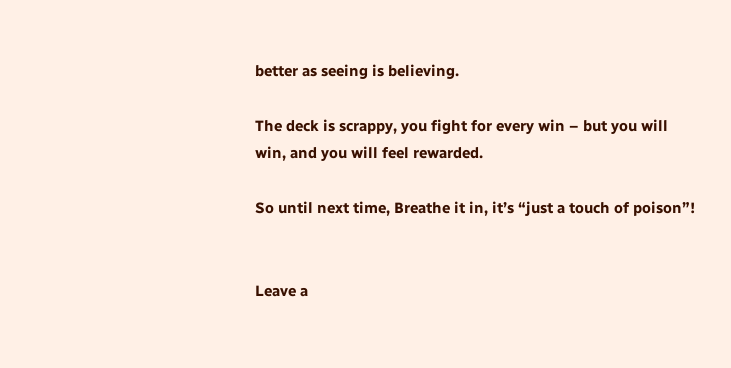better as seeing is believing.

The deck is scrappy, you fight for every win – but you will win, and you will feel rewarded.

So until next time, Breathe it in, it’s “just a touch of poison”!


Leave a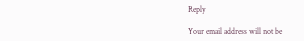Reply

Your email address will not be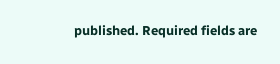published. Required fields are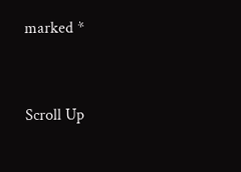marked *


Scroll Up